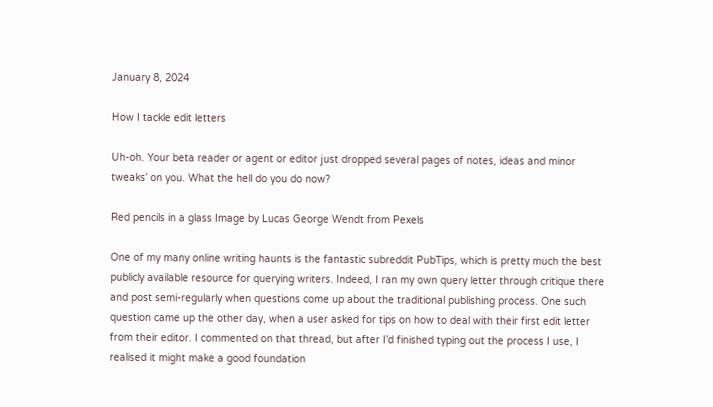January 8, 2024

How I tackle edit letters

Uh-oh. Your beta reader or agent or editor just dropped several pages of notes, ideas and minor tweaks’ on you. What the hell do you do now?

Red pencils in a glass Image by Lucas George Wendt from Pexels

One of my many online writing haunts is the fantastic subreddit PubTips, which is pretty much the best publicly available resource for querying writers. Indeed, I ran my own query letter through critique there and post semi-regularly when questions come up about the traditional publishing process. One such question came up the other day, when a user asked for tips on how to deal with their first edit letter from their editor. I commented on that thread, but after I’d finished typing out the process I use, I realised it might make a good foundation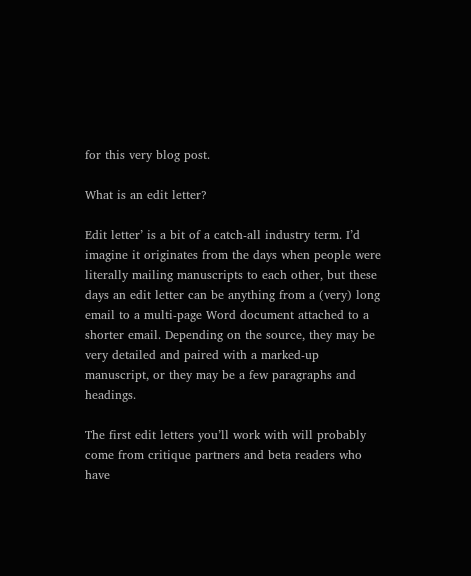for this very blog post.

What is an edit letter?

Edit letter’ is a bit of a catch-all industry term. I’d imagine it originates from the days when people were literally mailing manuscripts to each other, but these days an edit letter can be anything from a (very) long email to a multi-page Word document attached to a shorter email. Depending on the source, they may be very detailed and paired with a marked-up manuscript, or they may be a few paragraphs and headings.

The first edit letters you’ll work with will probably come from critique partners and beta readers who have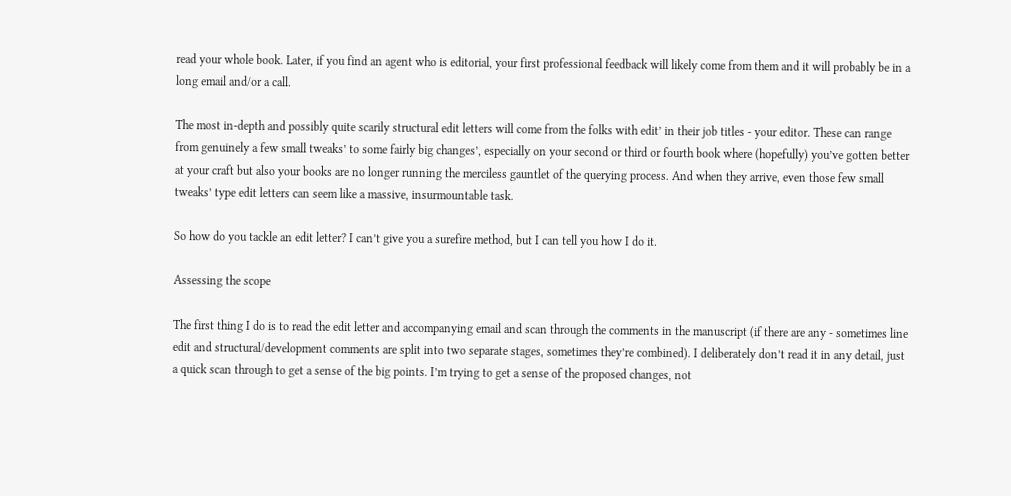read your whole book. Later, if you find an agent who is editorial, your first professional feedback will likely come from them and it will probably be in a long email and/or a call.

The most in-depth and possibly quite scarily structural edit letters will come from the folks with edit’ in their job titles - your editor. These can range from genuinely a few small tweaks’ to some fairly big changes’, especially on your second or third or fourth book where (hopefully) you’ve gotten better at your craft but also your books are no longer running the merciless gauntlet of the querying process. And when they arrive, even those few small tweaks’ type edit letters can seem like a massive, insurmountable task.

So how do you tackle an edit letter? I can’t give you a surefire method, but I can tell you how I do it.

Assessing the scope

The first thing I do is to read the edit letter and accompanying email and scan through the comments in the manuscript (if there are any - sometimes line edit and structural/development comments are split into two separate stages, sometimes they’re combined). I deliberately don’t read it in any detail, just a quick scan through to get a sense of the big points. I’m trying to get a sense of the proposed changes, not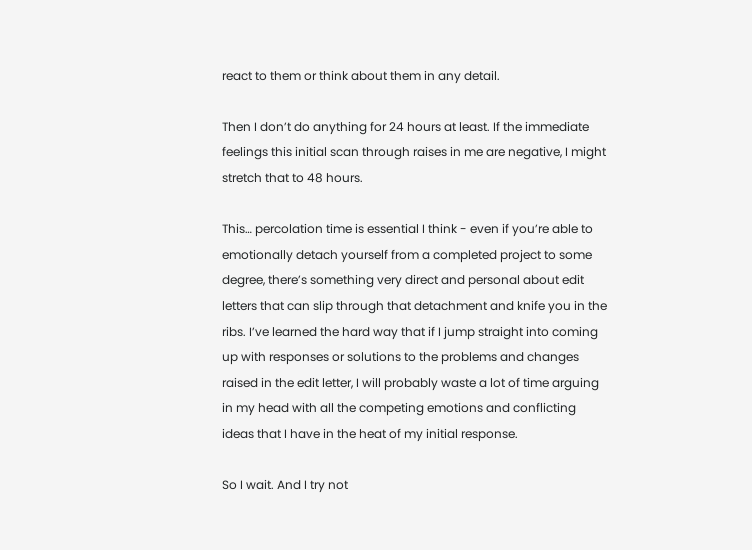react to them or think about them in any detail.

Then I don’t do anything for 24 hours at least. If the immediate feelings this initial scan through raises in me are negative, I might stretch that to 48 hours.

This… percolation time is essential I think - even if you’re able to emotionally detach yourself from a completed project to some degree, there’s something very direct and personal about edit letters that can slip through that detachment and knife you in the ribs. I’ve learned the hard way that if I jump straight into coming up with responses or solutions to the problems and changes raised in the edit letter, I will probably waste a lot of time arguing in my head with all the competing emotions and conflicting ideas that I have in the heat of my initial response.

So I wait. And I try not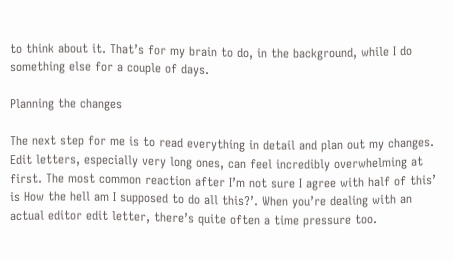to think about it. That’s for my brain to do, in the background, while I do something else for a couple of days.

Planning the changes

The next step for me is to read everything in detail and plan out my changes. Edit letters, especially very long ones, can feel incredibly overwhelming at first. The most common reaction after I’m not sure I agree with half of this’ is How the hell am I supposed to do all this?’. When you’re dealing with an actual editor edit letter, there’s quite often a time pressure too.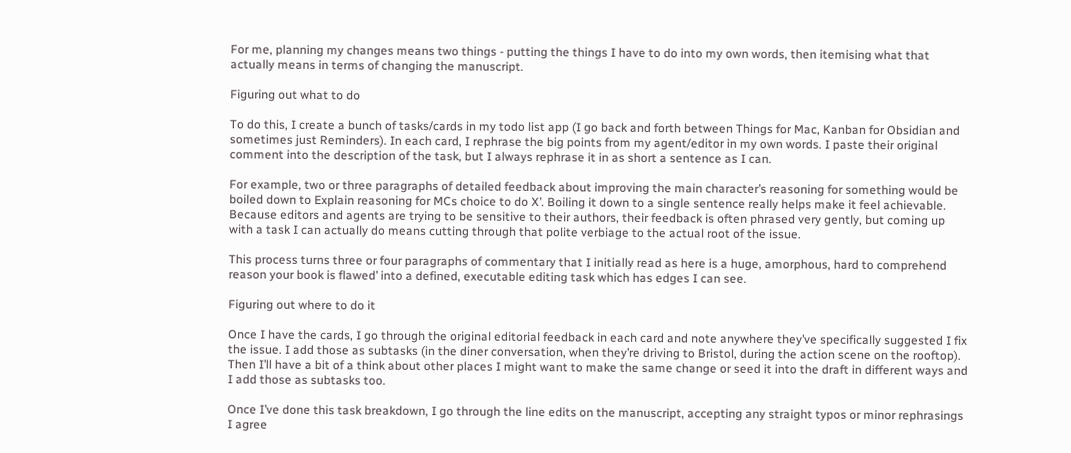For me, planning my changes means two things - putting the things I have to do into my own words, then itemising what that actually means in terms of changing the manuscript.

Figuring out what to do

To do this, I create a bunch of tasks/cards in my todo list app (I go back and forth between Things for Mac, Kanban for Obsidian and sometimes just Reminders). In each card, I rephrase the big points from my agent/editor in my own words. I paste their original comment into the description of the task, but I always rephrase it in as short a sentence as I can.

For example, two or three paragraphs of detailed feedback about improving the main character’s reasoning for something would be boiled down to Explain reasoning for MCs choice to do X’. Boiling it down to a single sentence really helps make it feel achievable. Because editors and agents are trying to be sensitive to their authors, their feedback is often phrased very gently, but coming up with a task I can actually do means cutting through that polite verbiage to the actual root of the issue.

This process turns three or four paragraphs of commentary that I initially read as here is a huge, amorphous, hard to comprehend reason your book is flawed’ into a defined, executable editing task which has edges I can see.

Figuring out where to do it

Once I have the cards, I go through the original editorial feedback in each card and note anywhere they’ve specifically suggested I fix the issue. I add those as subtasks (in the diner conversation, when they’re driving to Bristol, during the action scene on the rooftop). Then I’ll have a bit of a think about other places I might want to make the same change or seed it into the draft in different ways and I add those as subtasks too.

Once I’ve done this task breakdown, I go through the line edits on the manuscript, accepting any straight typos or minor rephrasings I agree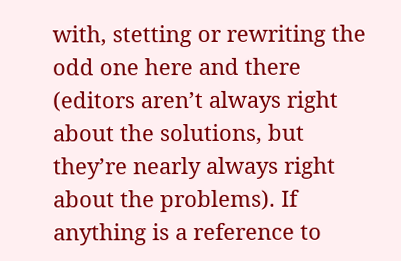with, stetting or rewriting the odd one here and there (editors aren’t always right about the solutions, but they’re nearly always right about the problems). If anything is a reference to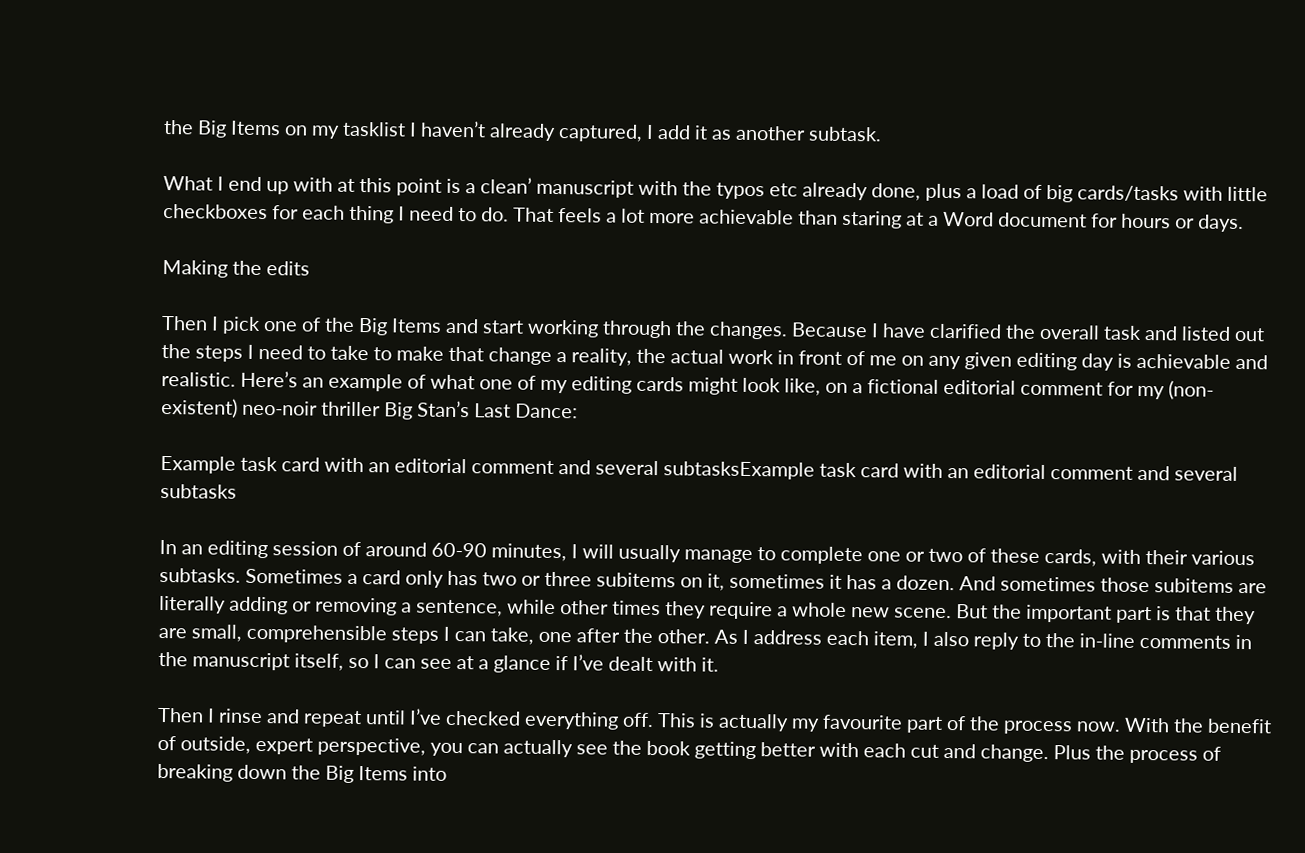the Big Items on my tasklist I haven’t already captured, I add it as another subtask.

What I end up with at this point is a clean’ manuscript with the typos etc already done, plus a load of big cards/tasks with little checkboxes for each thing I need to do. That feels a lot more achievable than staring at a Word document for hours or days.

Making the edits

Then I pick one of the Big Items and start working through the changes. Because I have clarified the overall task and listed out the steps I need to take to make that change a reality, the actual work in front of me on any given editing day is achievable and realistic. Here’s an example of what one of my editing cards might look like, on a fictional editorial comment for my (non-existent) neo-noir thriller Big Stan’s Last Dance:

Example task card with an editorial comment and several subtasksExample task card with an editorial comment and several subtasks

In an editing session of around 60-90 minutes, I will usually manage to complete one or two of these cards, with their various subtasks. Sometimes a card only has two or three subitems on it, sometimes it has a dozen. And sometimes those subitems are literally adding or removing a sentence, while other times they require a whole new scene. But the important part is that they are small, comprehensible steps I can take, one after the other. As I address each item, I also reply to the in-line comments in the manuscript itself, so I can see at a glance if I’ve dealt with it.

Then I rinse and repeat until I’ve checked everything off. This is actually my favourite part of the process now. With the benefit of outside, expert perspective, you can actually see the book getting better with each cut and change. Plus the process of breaking down the Big Items into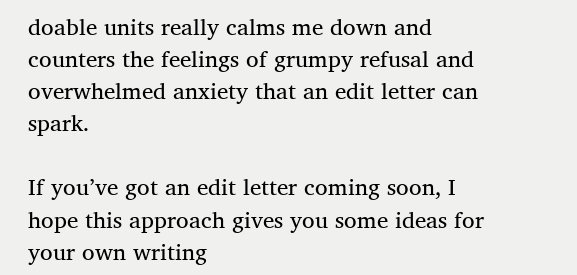doable units really calms me down and counters the feelings of grumpy refusal and overwhelmed anxiety that an edit letter can spark.

If you’ve got an edit letter coming soon, I hope this approach gives you some ideas for your own writing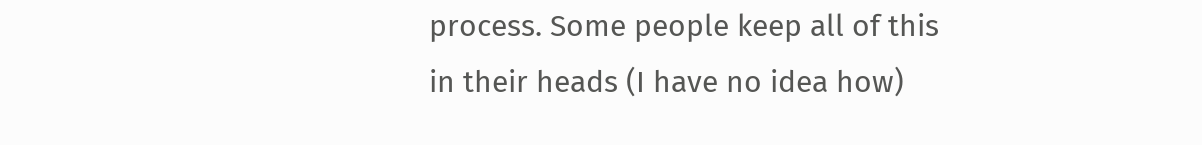process. Some people keep all of this in their heads (I have no idea how)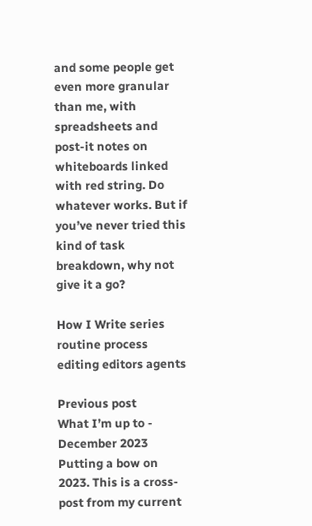and some people get even more granular than me, with spreadsheets and post-it notes on whiteboards linked with red string. Do whatever works. But if you’ve never tried this kind of task breakdown, why not give it a go?

How I Write series routine process editing editors agents

Previous post
What I’m up to - December 2023 Putting a bow on 2023. This is a cross-post from my current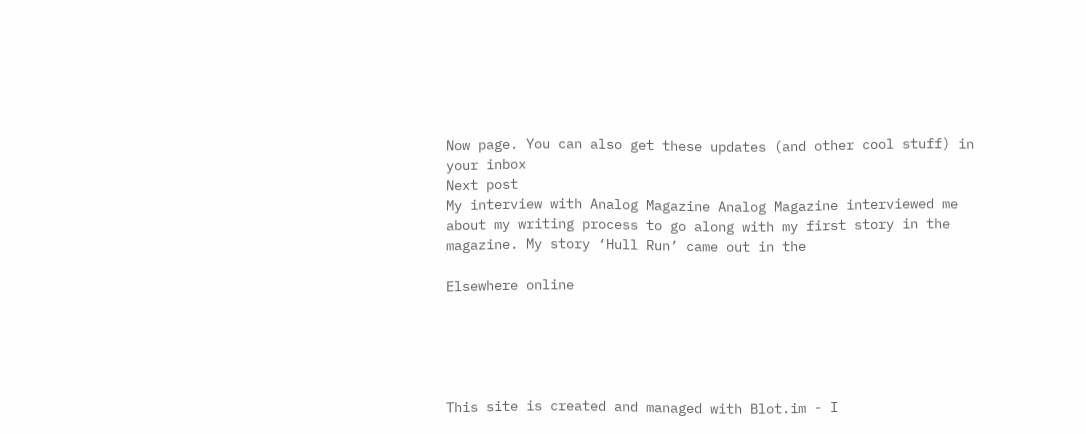Now page. You can also get these updates (and other cool stuff) in your inbox
Next post
My interview with Analog Magazine Analog Magazine interviewed me about my writing process to go along with my first story in the magazine. My story ‘Hull Run’ came out in the

Elsewhere online





This site is created and managed with Blot.im - I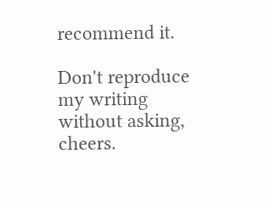recommend it.

Don't reproduce my writing without asking, cheers.